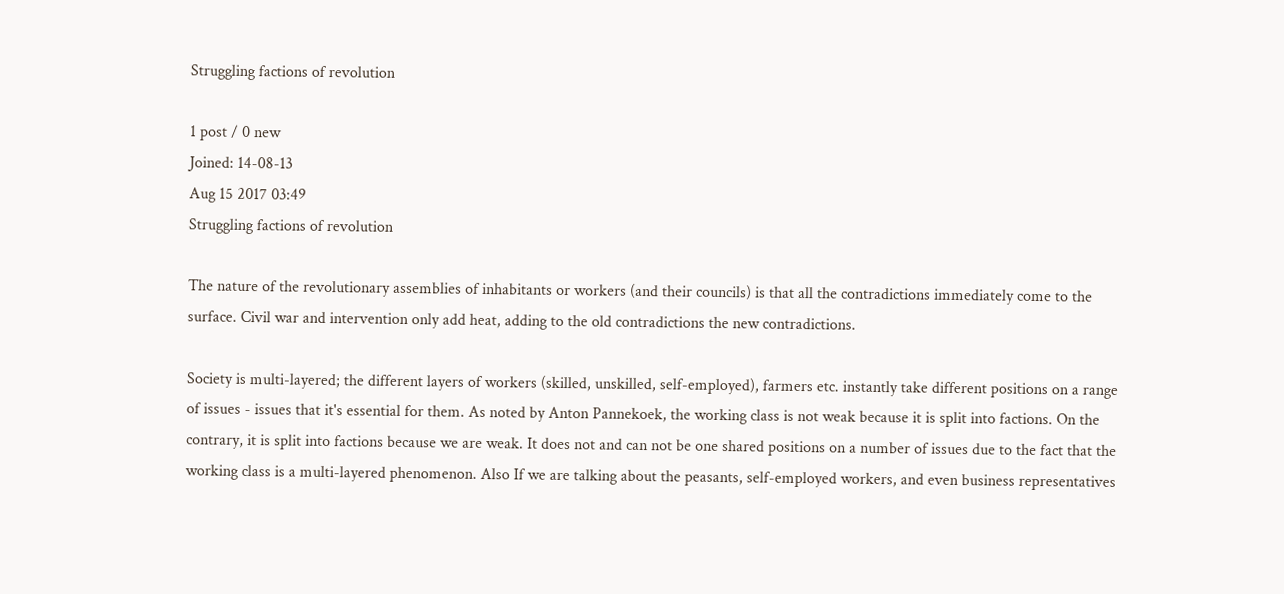Struggling factions of revolution

1 post / 0 new
Joined: 14-08-13
Aug 15 2017 03:49
Struggling factions of revolution

The nature of the revolutionary assemblies of inhabitants or workers (and their councils) is that all the contradictions immediately come to the surface. Civil war and intervention only add heat, adding to the old contradictions the new contradictions.

Society is multi-layered; the different layers of workers (skilled, unskilled, self-employed), farmers etc. instantly take different positions on a range of issues - issues that it's essential for them. As noted by Anton Pannekoek, the working class is not weak because it is split into factions. On the contrary, it is split into factions because we are weak. It does not and can not be one shared positions on a number of issues due to the fact that the working class is a multi-layered phenomenon. Also If we are talking about the peasants, self-employed workers, and even business representatives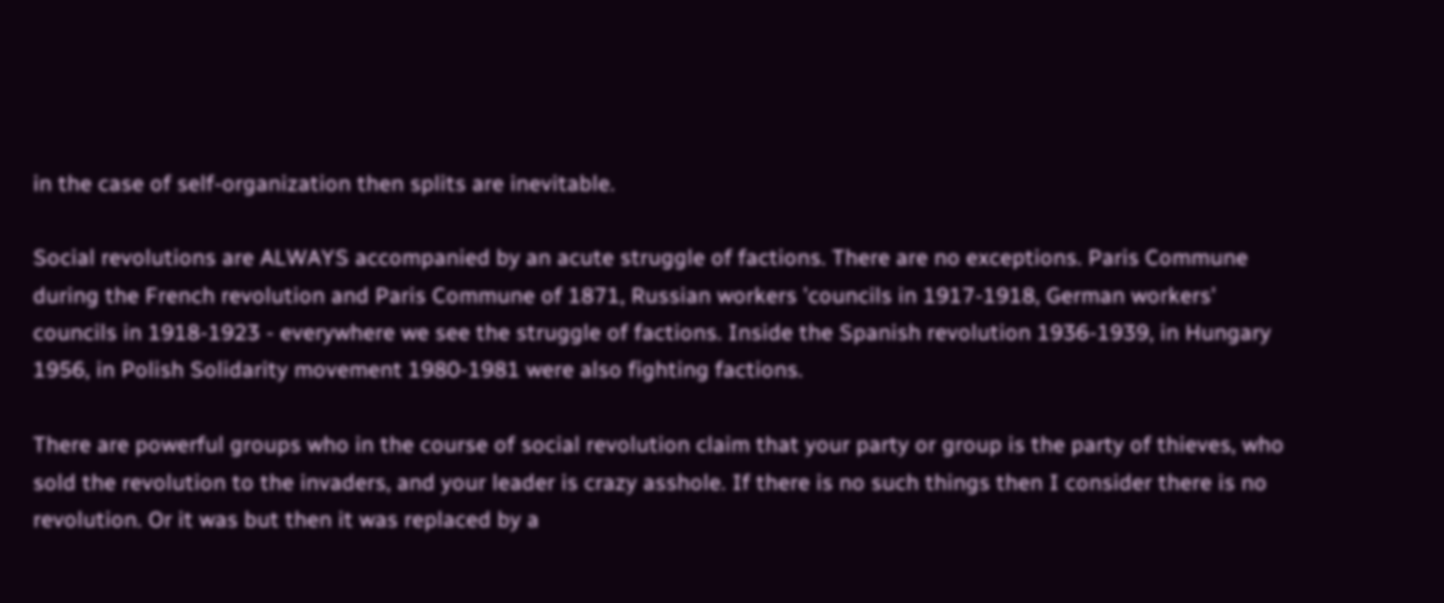in the case of self-organization then splits are inevitable.

Social revolutions are ALWAYS accompanied by an acute struggle of factions. There are no exceptions. Paris Commune during the French revolution and Paris Commune of 1871, Russian workers 'councils in 1917-1918, German workers' councils in 1918-1923 - everywhere we see the struggle of factions. Inside the Spanish revolution 1936-1939, in Hungary 1956, in Polish Solidarity movement 1980-1981 were also fighting factions.

There are powerful groups who in the course of social revolution claim that your party or group is the party of thieves, who sold the revolution to the invaders, and your leader is crazy asshole. If there is no such things then I consider there is no revolution. Or it was but then it was replaced by a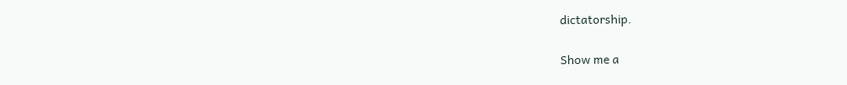dictatorship.

Show me a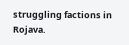struggling factions in Rojava.